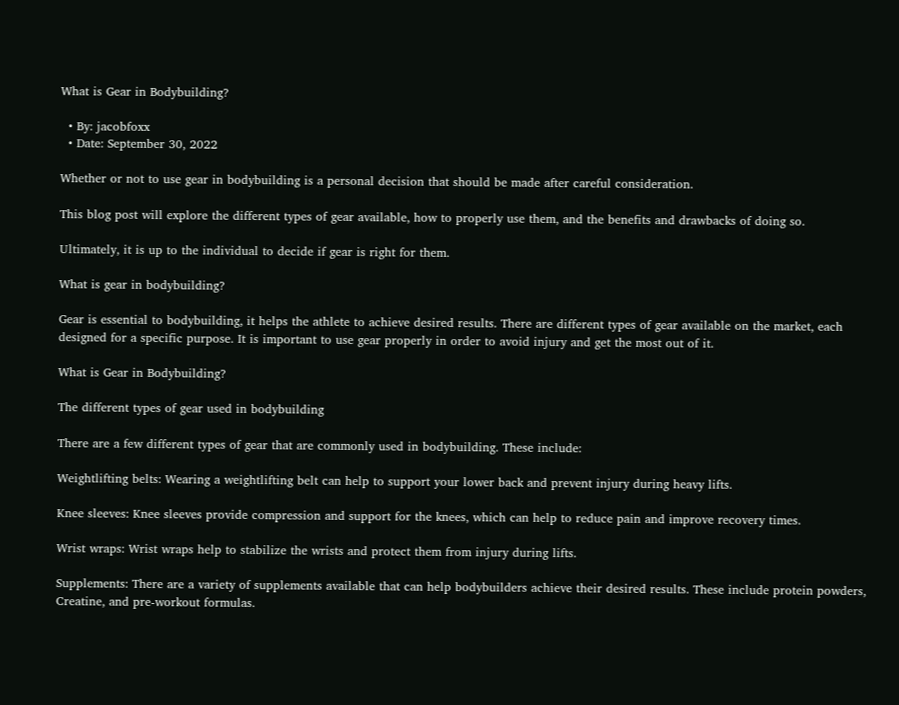What is Gear in Bodybuilding?

  • By: jacobfoxx
  • Date: September 30, 2022

Whether or not to use gear in bodybuilding is a personal decision that should be made after careful consideration.

This blog post will explore the different types of gear available, how to properly use them, and the benefits and drawbacks of doing so.

Ultimately, it is up to the individual to decide if gear is right for them.

What is gear in bodybuilding?

Gear is essential to bodybuilding, it helps the athlete to achieve desired results. There are different types of gear available on the market, each designed for a specific purpose. It is important to use gear properly in order to avoid injury and get the most out of it.

What is Gear in Bodybuilding?

The different types of gear used in bodybuilding

There are a few different types of gear that are commonly used in bodybuilding. These include:

Weightlifting belts: Wearing a weightlifting belt can help to support your lower back and prevent injury during heavy lifts.

Knee sleeves: Knee sleeves provide compression and support for the knees, which can help to reduce pain and improve recovery times.

Wrist wraps: Wrist wraps help to stabilize the wrists and protect them from injury during lifts.

Supplements: There are a variety of supplements available that can help bodybuilders achieve their desired results. These include protein powders, Creatine, and pre-workout formulas.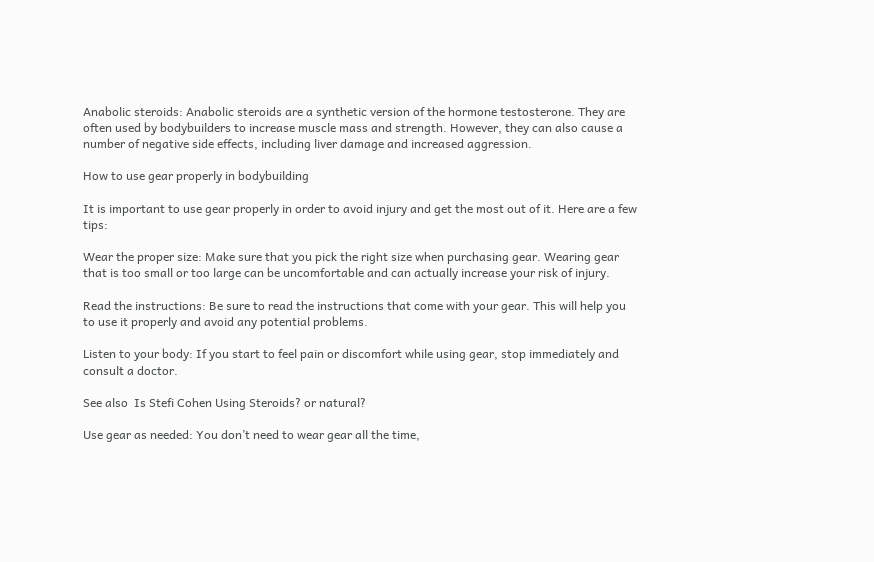Anabolic steroids: Anabolic steroids are a synthetic version of the hormone testosterone. They are often used by bodybuilders to increase muscle mass and strength. However, they can also cause a number of negative side effects, including liver damage and increased aggression.

How to use gear properly in bodybuilding

It is important to use gear properly in order to avoid injury and get the most out of it. Here are a few tips:

Wear the proper size: Make sure that you pick the right size when purchasing gear. Wearing gear that is too small or too large can be uncomfortable and can actually increase your risk of injury.

Read the instructions: Be sure to read the instructions that come with your gear. This will help you to use it properly and avoid any potential problems.

Listen to your body: If you start to feel pain or discomfort while using gear, stop immediately and consult a doctor.

See also  Is Stefi Cohen Using Steroids? or natural?

Use gear as needed: You don’t need to wear gear all the time,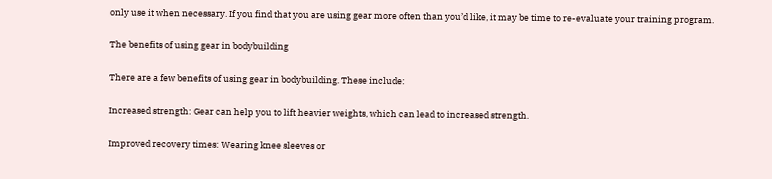only use it when necessary. If you find that you are using gear more often than you’d like, it may be time to re-evaluate your training program.

The benefits of using gear in bodybuilding

There are a few benefits of using gear in bodybuilding. These include:

Increased strength: Gear can help you to lift heavier weights, which can lead to increased strength.

Improved recovery times: Wearing knee sleeves or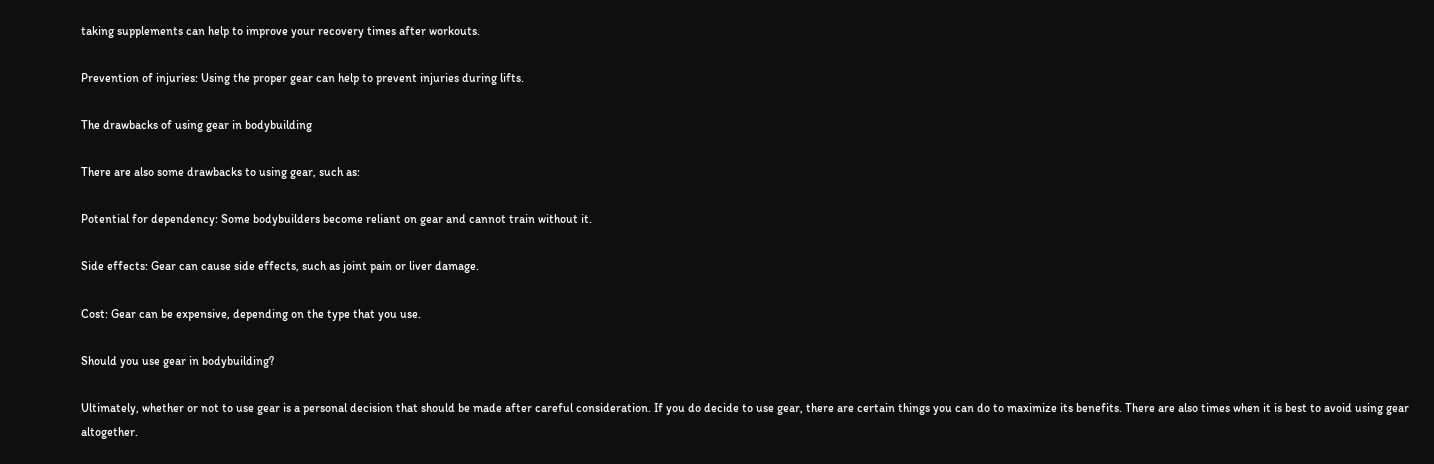taking supplements can help to improve your recovery times after workouts.

Prevention of injuries: Using the proper gear can help to prevent injuries during lifts.

The drawbacks of using gear in bodybuilding

There are also some drawbacks to using gear, such as:

Potential for dependency: Some bodybuilders become reliant on gear and cannot train without it.

Side effects: Gear can cause side effects, such as joint pain or liver damage.

Cost: Gear can be expensive, depending on the type that you use.

Should you use gear in bodybuilding?

Ultimately, whether or not to use gear is a personal decision that should be made after careful consideration. If you do decide to use gear, there are certain things you can do to maximize its benefits. There are also times when it is best to avoid using gear altogether.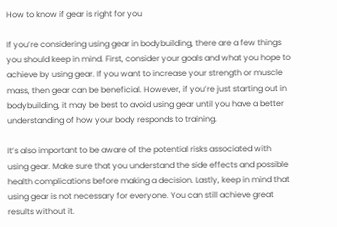How to know if gear is right for you

If you’re considering using gear in bodybuilding, there are a few things you should keep in mind. First, consider your goals and what you hope to achieve by using gear. If you want to increase your strength or muscle mass, then gear can be beneficial. However, if you’re just starting out in bodybuilding, it may be best to avoid using gear until you have a better understanding of how your body responds to training.

It’s also important to be aware of the potential risks associated with using gear. Make sure that you understand the side effects and possible health complications before making a decision. Lastly, keep in mind that using gear is not necessary for everyone. You can still achieve great results without it.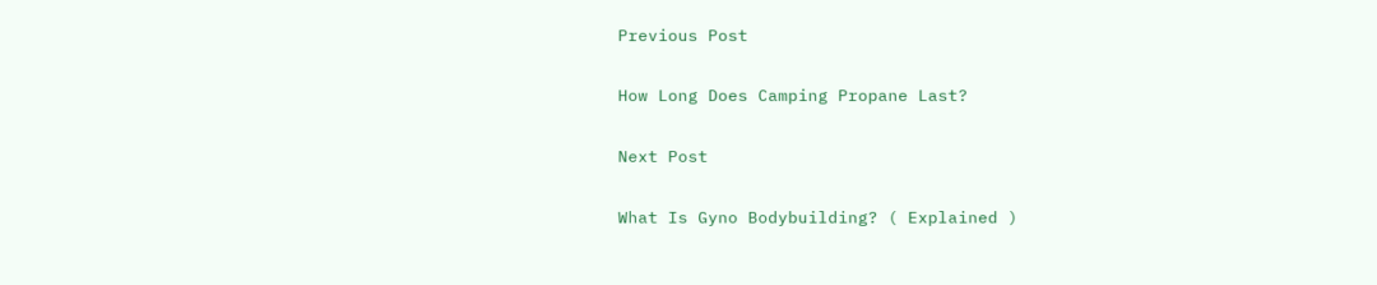Previous Post

How Long Does Camping Propane Last?

Next Post

What Is Gyno Bodybuilding? ( Explained )